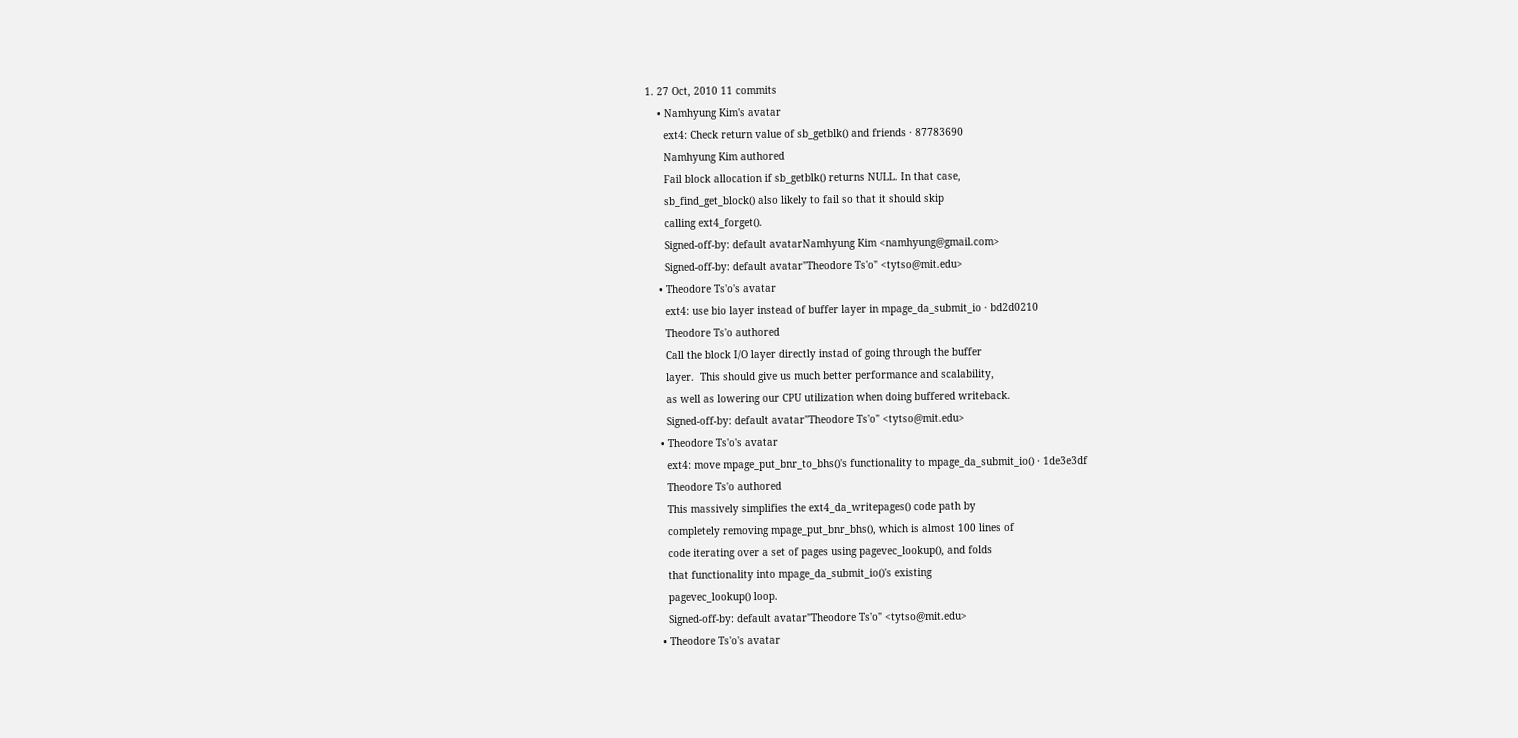1. 27 Oct, 2010 11 commits
    • Namhyung Kim's avatar
      ext4: Check return value of sb_getblk() and friends · 87783690
      Namhyung Kim authored
      Fail block allocation if sb_getblk() returns NULL. In that case,
      sb_find_get_block() also likely to fail so that it should skip
      calling ext4_forget().
      Signed-off-by: default avatarNamhyung Kim <namhyung@gmail.com>
      Signed-off-by: default avatar"Theodore Ts'o" <tytso@mit.edu>
    • Theodore Ts'o's avatar
      ext4: use bio layer instead of buffer layer in mpage_da_submit_io · bd2d0210
      Theodore Ts'o authored
      Call the block I/O layer directly instad of going through the buffer
      layer.  This should give us much better performance and scalability,
      as well as lowering our CPU utilization when doing buffered writeback.
      Signed-off-by: default avatar"Theodore Ts'o" <tytso@mit.edu>
    • Theodore Ts'o's avatar
      ext4: move mpage_put_bnr_to_bhs()'s functionality to mpage_da_submit_io() · 1de3e3df
      Theodore Ts'o authored
      This massively simplifies the ext4_da_writepages() code path by
      completely removing mpage_put_bnr_bhs(), which is almost 100 lines of
      code iterating over a set of pages using pagevec_lookup(), and folds
      that functionality into mpage_da_submit_io()'s existing
      pagevec_lookup() loop.
      Signed-off-by: default avatar"Theodore Ts'o" <tytso@mit.edu>
    • Theodore Ts'o's avatar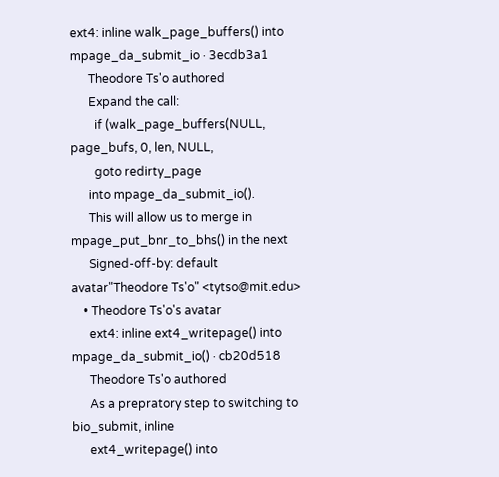ext4: inline walk_page_buffers() into mpage_da_submit_io · 3ecdb3a1
      Theodore Ts'o authored
      Expand the call:
        if (walk_page_buffers(NULL, page_bufs, 0, len, NULL,
        goto redirty_page
      into mpage_da_submit_io().
      This will allow us to merge in mpage_put_bnr_to_bhs() in the next
      Signed-off-by: default avatar"Theodore Ts'o" <tytso@mit.edu>
    • Theodore Ts'o's avatar
      ext4: inline ext4_writepage() into mpage_da_submit_io() · cb20d518
      Theodore Ts'o authored
      As a prepratory step to switching to bio_submit, inline
      ext4_writepage() into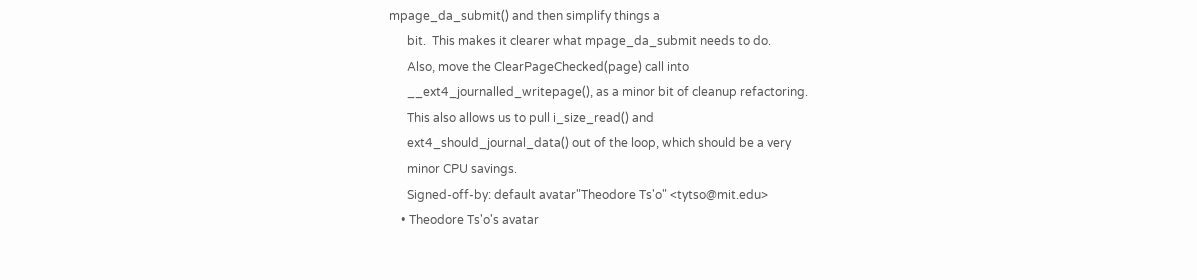mpage_da_submit() and then simplify things a
      bit.  This makes it clearer what mpage_da_submit needs to do.
      Also, move the ClearPageChecked(page) call into
      __ext4_journalled_writepage(), as a minor bit of cleanup refactoring.
      This also allows us to pull i_size_read() and
      ext4_should_journal_data() out of the loop, which should be a very
      minor CPU savings.
      Signed-off-by: default avatar"Theodore Ts'o" <tytso@mit.edu>
    • Theodore Ts'o's avatar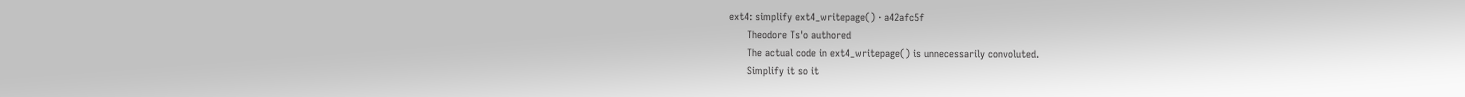ext4: simplify ext4_writepage() · a42afc5f
      Theodore Ts'o authored
      The actual code in ext4_writepage() is unnecessarily convoluted.
      Simplify it so it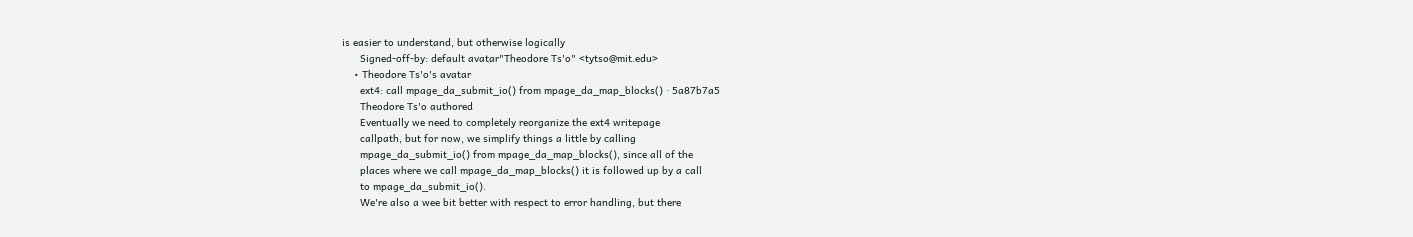is easier to understand, but otherwise logically
      Signed-off-by: default avatar"Theodore Ts'o" <tytso@mit.edu>
    • Theodore Ts'o's avatar
      ext4: call mpage_da_submit_io() from mpage_da_map_blocks() · 5a87b7a5
      Theodore Ts'o authored
      Eventually we need to completely reorganize the ext4 writepage
      callpath, but for now, we simplify things a little by calling
      mpage_da_submit_io() from mpage_da_map_blocks(), since all of the
      places where we call mpage_da_map_blocks() it is followed up by a call
      to mpage_da_submit_io().
      We're also a wee bit better with respect to error handling, but there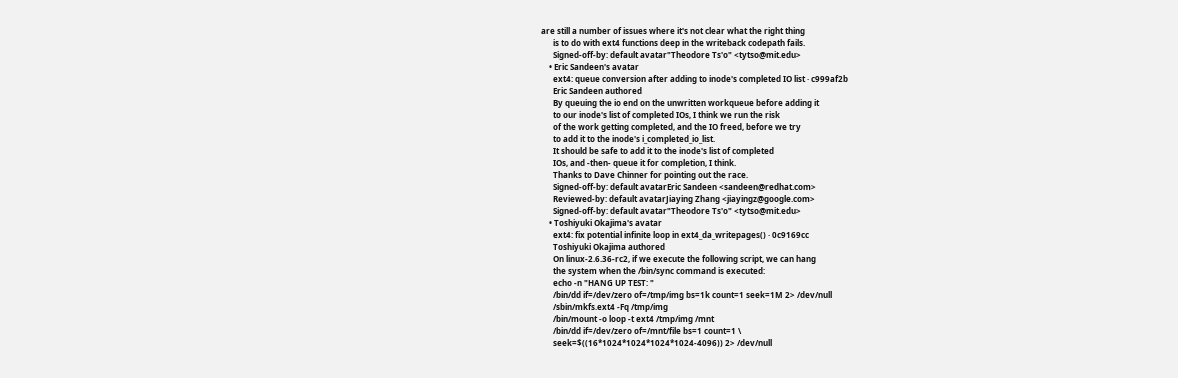are still a number of issues where it's not clear what the right thing
      is to do with ext4 functions deep in the writeback codepath fails.
      Signed-off-by: default avatar"Theodore Ts'o" <tytso@mit.edu>
    • Eric Sandeen's avatar
      ext4: queue conversion after adding to inode's completed IO list · c999af2b
      Eric Sandeen authored
      By queuing the io end on the unwritten workqueue before adding it
      to our inode's list of completed IOs, I think we run the risk
      of the work getting completed, and the IO freed, before we try
      to add it to the inode's i_completed_io_list.
      It should be safe to add it to the inode's list of completed
      IOs, and -then- queue it for completion, I think.
      Thanks to Dave Chinner for pointing out the race.
      Signed-off-by: default avatarEric Sandeen <sandeen@redhat.com>
      Reviewed-by: default avatarJiaying Zhang <jiayingz@google.com>
      Signed-off-by: default avatar"Theodore Ts'o" <tytso@mit.edu>
    • Toshiyuki Okajima's avatar
      ext4: fix potential infinite loop in ext4_da_writepages() · 0c9169cc
      Toshiyuki Okajima authored
      On linux-2.6.36-rc2, if we execute the following script, we can hang
      the system when the /bin/sync command is executed:
      echo -n "HANG UP TEST: "
      /bin/dd if=/dev/zero of=/tmp/img bs=1k count=1 seek=1M 2> /dev/null
      /sbin/mkfs.ext4 -Fq /tmp/img
      /bin/mount -o loop -t ext4 /tmp/img /mnt
      /bin/dd if=/dev/zero of=/mnt/file bs=1 count=1 \
      seek=$((16*1024*1024*1024*1024-4096)) 2> /dev/null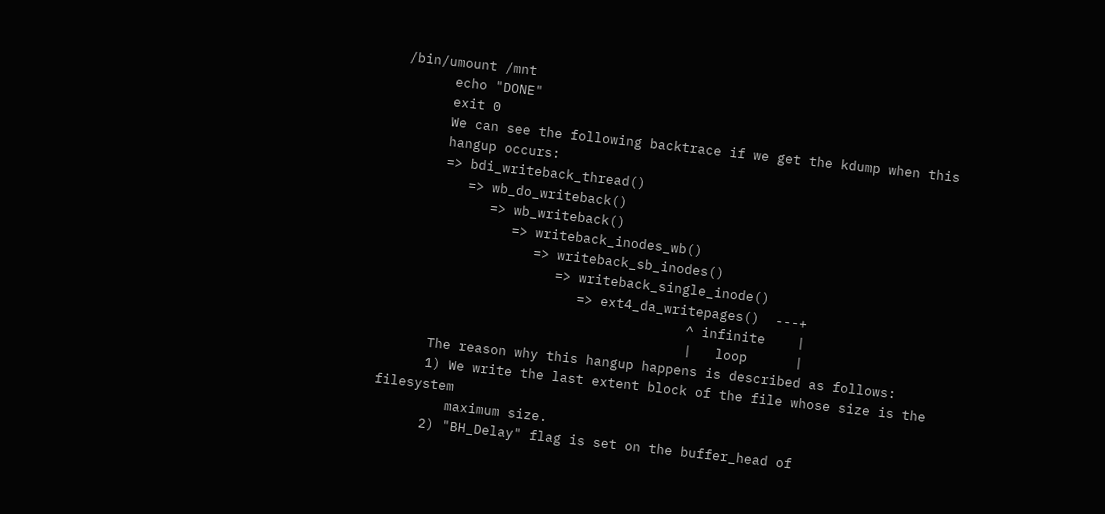/bin/umount /mnt
      echo "DONE"
      exit 0
      We can see the following backtrace if we get the kdump when this
      hangup occurs:
      => bdi_writeback_thread()
         => wb_do_writeback()
            => wb_writeback()
               => writeback_inodes_wb()
                  => writeback_sb_inodes()
                     => writeback_single_inode()
                        => ext4_da_writepages()  ---+
                                      ^ infinite    |
                                      |   loop      |
      The reason why this hangup happens is described as follows:
      1) We write the last extent block of the file whose size is the filesystem
         maximum size.
      2) "BH_Delay" flag is set on the buffer_head of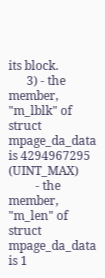its block.
      3) - the member, "m_lblk" of struct mpage_da_data is 4294967295 (UINT_MAX)
         - the member, "m_len" of struct mpage_da_data is 1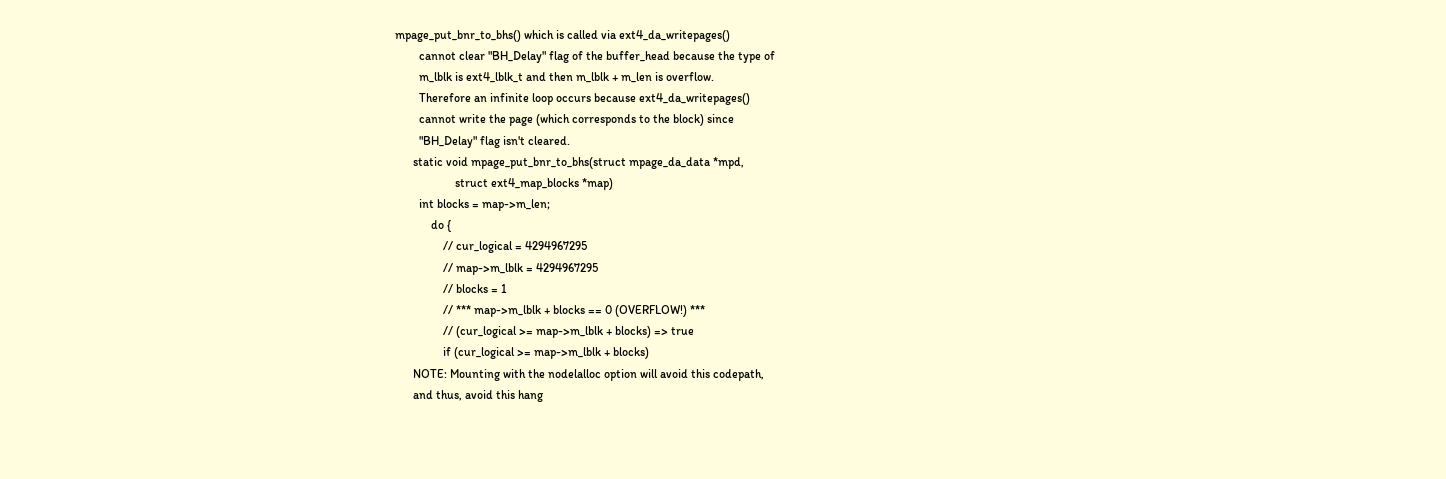mpage_put_bnr_to_bhs() which is called via ext4_da_writepages()
        cannot clear "BH_Delay" flag of the buffer_head because the type of
        m_lblk is ext4_lblk_t and then m_lblk + m_len is overflow.
        Therefore an infinite loop occurs because ext4_da_writepages()
        cannot write the page (which corresponds to the block) since
        "BH_Delay" flag isn't cleared.
      static void mpage_put_bnr_to_bhs(struct mpage_da_data *mpd,
                    struct ext4_map_blocks *map)
        int blocks = map->m_len;
            do {
                // cur_logical = 4294967295
                // map->m_lblk = 4294967295
                // blocks = 1
                // *** map->m_lblk + blocks == 0 (OVERFLOW!) ***
                // (cur_logical >= map->m_lblk + blocks) => true
                if (cur_logical >= map->m_lblk + blocks)
      NOTE: Mounting with the nodelalloc option will avoid this codepath,
      and thus, avoid this hang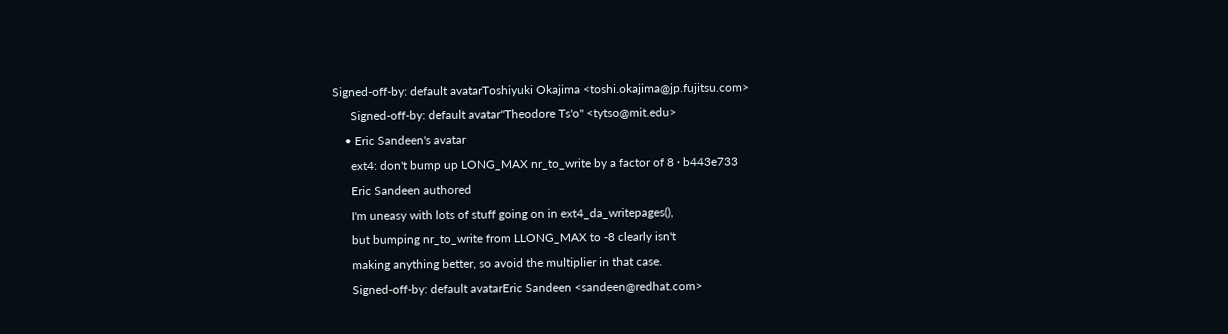Signed-off-by: default avatarToshiyuki Okajima <toshi.okajima@jp.fujitsu.com>
      Signed-off-by: default avatar"Theodore Ts'o" <tytso@mit.edu>
    • Eric Sandeen's avatar
      ext4: don't bump up LONG_MAX nr_to_write by a factor of 8 · b443e733
      Eric Sandeen authored
      I'm uneasy with lots of stuff going on in ext4_da_writepages(),
      but bumping nr_to_write from LLONG_MAX to -8 clearly isn't
      making anything better, so avoid the multiplier in that case.
      Signed-off-by: default avatarEric Sandeen <sandeen@redhat.com>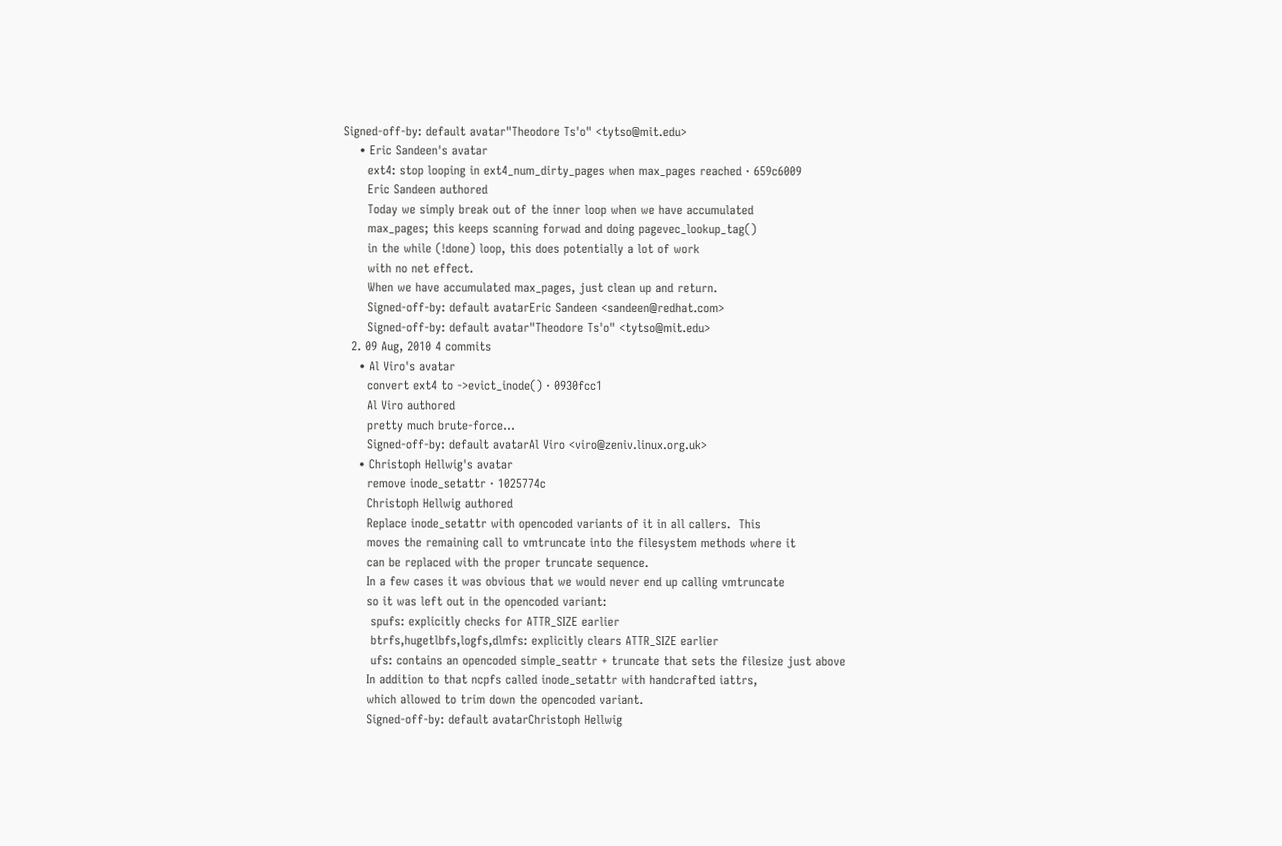Signed-off-by: default avatar"Theodore Ts'o" <tytso@mit.edu>
    • Eric Sandeen's avatar
      ext4: stop looping in ext4_num_dirty_pages when max_pages reached · 659c6009
      Eric Sandeen authored
      Today we simply break out of the inner loop when we have accumulated
      max_pages; this keeps scanning forwad and doing pagevec_lookup_tag()
      in the while (!done) loop, this does potentially a lot of work
      with no net effect.
      When we have accumulated max_pages, just clean up and return.
      Signed-off-by: default avatarEric Sandeen <sandeen@redhat.com>
      Signed-off-by: default avatar"Theodore Ts'o" <tytso@mit.edu>
  2. 09 Aug, 2010 4 commits
    • Al Viro's avatar
      convert ext4 to ->evict_inode() · 0930fcc1
      Al Viro authored
      pretty much brute-force...
      Signed-off-by: default avatarAl Viro <viro@zeniv.linux.org.uk>
    • Christoph Hellwig's avatar
      remove inode_setattr · 1025774c
      Christoph Hellwig authored
      Replace inode_setattr with opencoded variants of it in all callers.  This
      moves the remaining call to vmtruncate into the filesystem methods where it
      can be replaced with the proper truncate sequence.
      In a few cases it was obvious that we would never end up calling vmtruncate
      so it was left out in the opencoded variant:
       spufs: explicitly checks for ATTR_SIZE earlier
       btrfs,hugetlbfs,logfs,dlmfs: explicitly clears ATTR_SIZE earlier
       ufs: contains an opencoded simple_seattr + truncate that sets the filesize just above
      In addition to that ncpfs called inode_setattr with handcrafted iattrs,
      which allowed to trim down the opencoded variant.
      Signed-off-by: default avatarChristoph Hellwig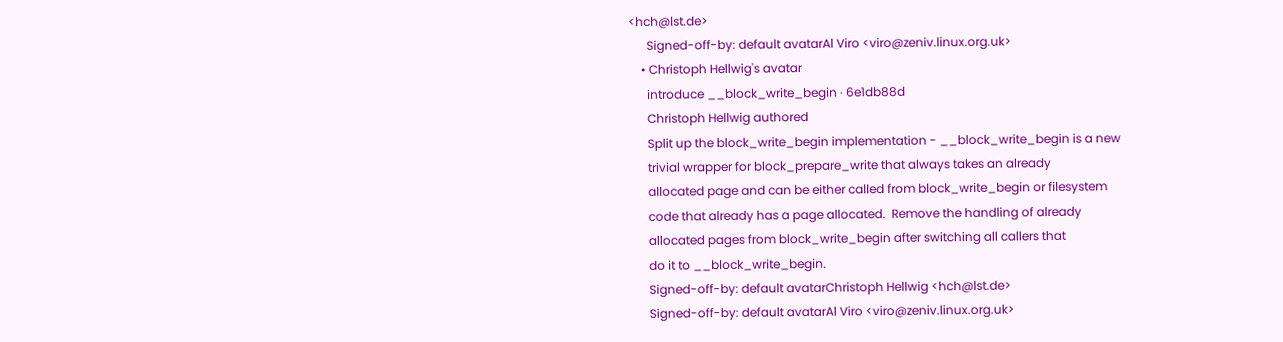<hch@lst.de>
      Signed-off-by: default avatarAl Viro <viro@zeniv.linux.org.uk>
    • Christoph Hellwig's avatar
      introduce __block_write_begin · 6e1db88d
      Christoph Hellwig authored
      Split up the block_write_begin implementation - __block_write_begin is a new
      trivial wrapper for block_prepare_write that always takes an already
      allocated page and can be either called from block_write_begin or filesystem
      code that already has a page allocated.  Remove the handling of already
      allocated pages from block_write_begin after switching all callers that
      do it to __block_write_begin.
      Signed-off-by: default avatarChristoph Hellwig <hch@lst.de>
      Signed-off-by: default avatarAl Viro <viro@zeniv.linux.org.uk>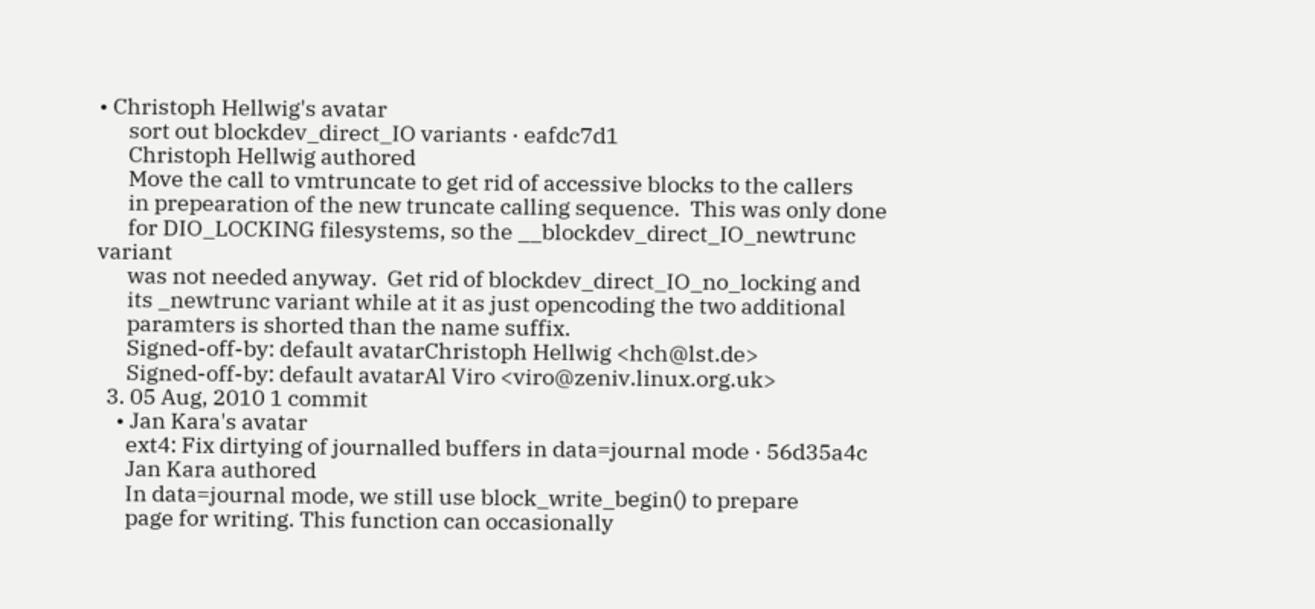• Christoph Hellwig's avatar
      sort out blockdev_direct_IO variants · eafdc7d1
      Christoph Hellwig authored
      Move the call to vmtruncate to get rid of accessive blocks to the callers
      in prepearation of the new truncate calling sequence.  This was only done
      for DIO_LOCKING filesystems, so the __blockdev_direct_IO_newtrunc variant
      was not needed anyway.  Get rid of blockdev_direct_IO_no_locking and
      its _newtrunc variant while at it as just opencoding the two additional
      paramters is shorted than the name suffix.
      Signed-off-by: default avatarChristoph Hellwig <hch@lst.de>
      Signed-off-by: default avatarAl Viro <viro@zeniv.linux.org.uk>
  3. 05 Aug, 2010 1 commit
    • Jan Kara's avatar
      ext4: Fix dirtying of journalled buffers in data=journal mode · 56d35a4c
      Jan Kara authored
      In data=journal mode, we still use block_write_begin() to prepare
      page for writing. This function can occasionally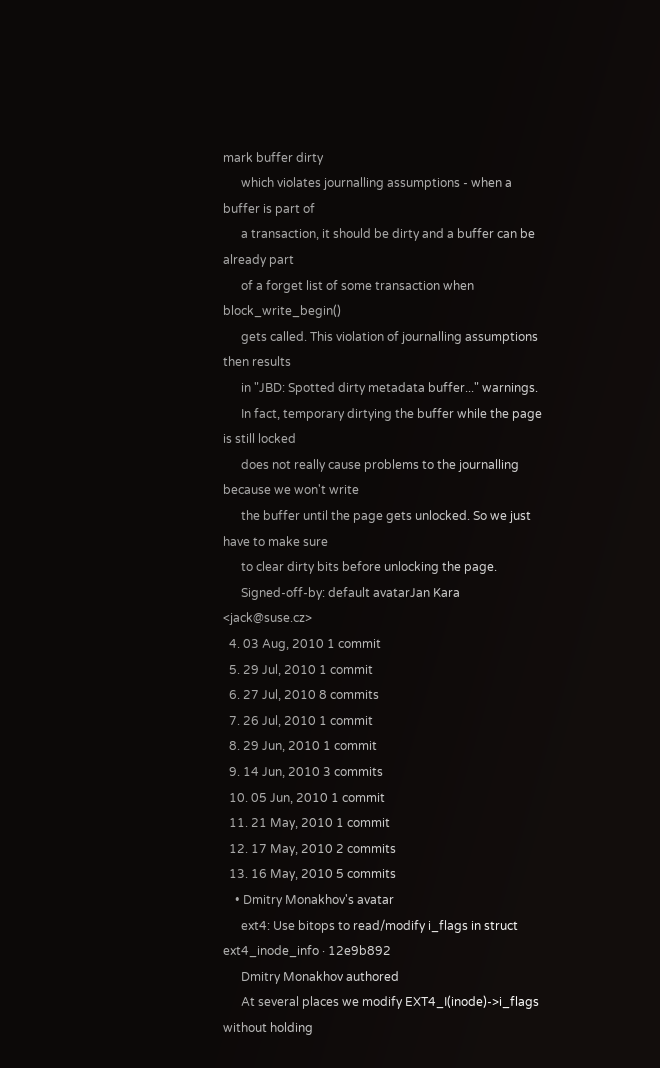mark buffer dirty
      which violates journalling assumptions - when a buffer is part of
      a transaction, it should be dirty and a buffer can be already part
      of a forget list of some transaction when block_write_begin()
      gets called. This violation of journalling assumptions then results
      in "JBD: Spotted dirty metadata buffer..." warnings.
      In fact, temporary dirtying the buffer while the page is still locked
      does not really cause problems to the journalling because we won't write
      the buffer until the page gets unlocked. So we just have to make sure
      to clear dirty bits before unlocking the page.
      Signed-off-by: default avatarJan Kara <jack@suse.cz>
  4. 03 Aug, 2010 1 commit
  5. 29 Jul, 2010 1 commit
  6. 27 Jul, 2010 8 commits
  7. 26 Jul, 2010 1 commit
  8. 29 Jun, 2010 1 commit
  9. 14 Jun, 2010 3 commits
  10. 05 Jun, 2010 1 commit
  11. 21 May, 2010 1 commit
  12. 17 May, 2010 2 commits
  13. 16 May, 2010 5 commits
    • Dmitry Monakhov's avatar
      ext4: Use bitops to read/modify i_flags in struct ext4_inode_info · 12e9b892
      Dmitry Monakhov authored
      At several places we modify EXT4_I(inode)->i_flags without holding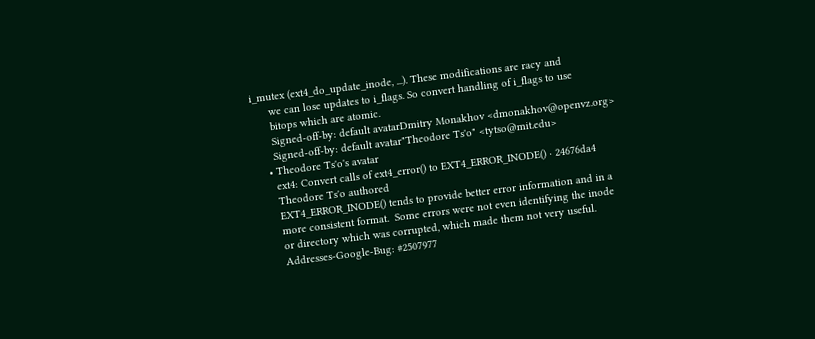i_mutex (ext4_do_update_inode, ...). These modifications are racy and
      we can lose updates to i_flags. So convert handling of i_flags to use
      bitops which are atomic.
      Signed-off-by: default avatarDmitry Monakhov <dmonakhov@openvz.org>
      Signed-off-by: default avatar"Theodore Ts'o" <tytso@mit.edu>
    • Theodore Ts'o's avatar
      ext4: Convert calls of ext4_error() to EXT4_ERROR_INODE() · 24676da4
      Theodore Ts'o authored
      EXT4_ERROR_INODE() tends to provide better error information and in a
      more consistent format.  Some errors were not even identifying the inode
      or directory which was corrupted, which made them not very useful.
      Addresses-Google-Bug: #2507977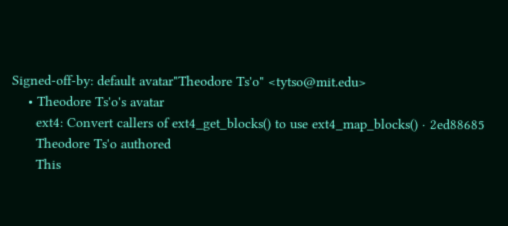Signed-off-by: default avatar"Theodore Ts'o" <tytso@mit.edu>
    • Theodore Ts'o's avatar
      ext4: Convert callers of ext4_get_blocks() to use ext4_map_blocks() · 2ed88685
      Theodore Ts'o authored
      This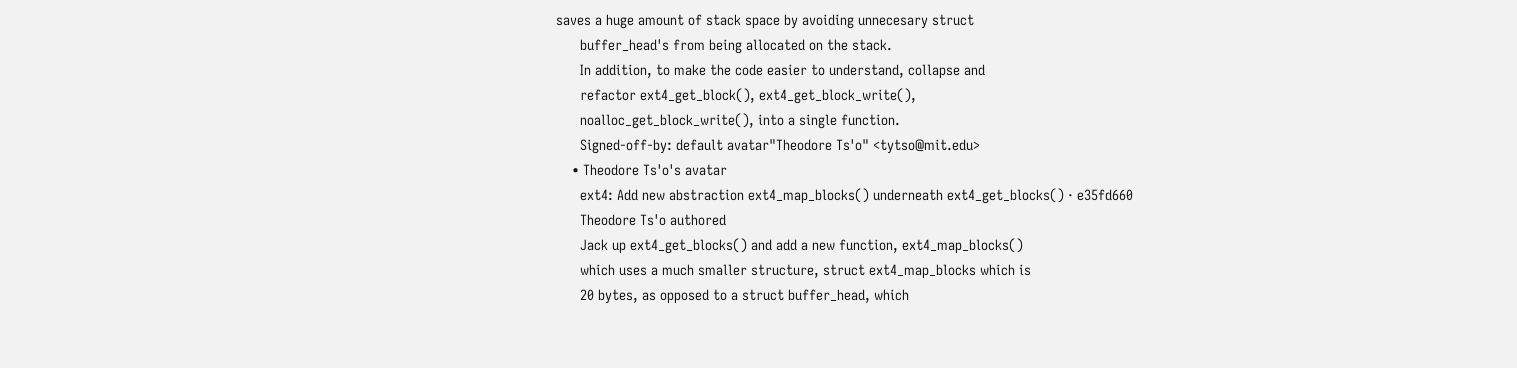saves a huge amount of stack space by avoiding unnecesary struct
      buffer_head's from being allocated on the stack.
      In addition, to make the code easier to understand, collapse and
      refactor ext4_get_block(), ext4_get_block_write(),
      noalloc_get_block_write(), into a single function.
      Signed-off-by: default avatar"Theodore Ts'o" <tytso@mit.edu>
    • Theodore Ts'o's avatar
      ext4: Add new abstraction ext4_map_blocks() underneath ext4_get_blocks() · e35fd660
      Theodore Ts'o authored
      Jack up ext4_get_blocks() and add a new function, ext4_map_blocks()
      which uses a much smaller structure, struct ext4_map_blocks which is
      20 bytes, as opposed to a struct buffer_head, which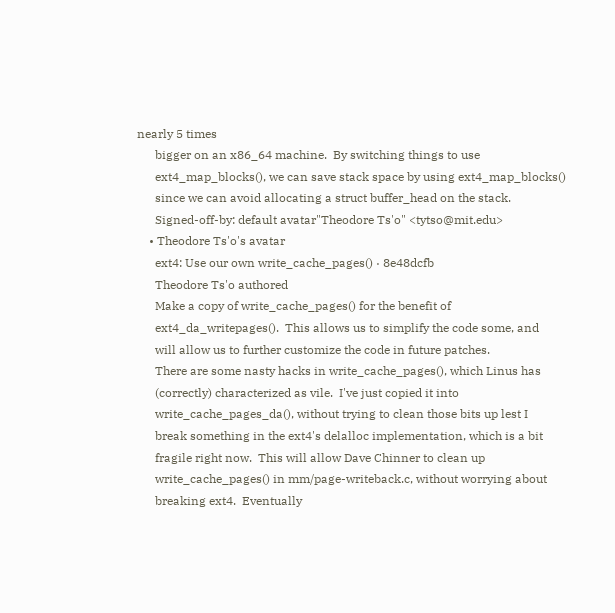nearly 5 times
      bigger on an x86_64 machine.  By switching things to use
      ext4_map_blocks(), we can save stack space by using ext4_map_blocks()
      since we can avoid allocating a struct buffer_head on the stack.
      Signed-off-by: default avatar"Theodore Ts'o" <tytso@mit.edu>
    • Theodore Ts'o's avatar
      ext4: Use our own write_cache_pages() · 8e48dcfb
      Theodore Ts'o authored
      Make a copy of write_cache_pages() for the benefit of
      ext4_da_writepages().  This allows us to simplify the code some, and
      will allow us to further customize the code in future patches.
      There are some nasty hacks in write_cache_pages(), which Linus has
      (correctly) characterized as vile.  I've just copied it into
      write_cache_pages_da(), without trying to clean those bits up lest I
      break something in the ext4's delalloc implementation, which is a bit
      fragile right now.  This will allow Dave Chinner to clean up
      write_cache_pages() in mm/page-writeback.c, without worrying about
      breaking ext4.  Eventually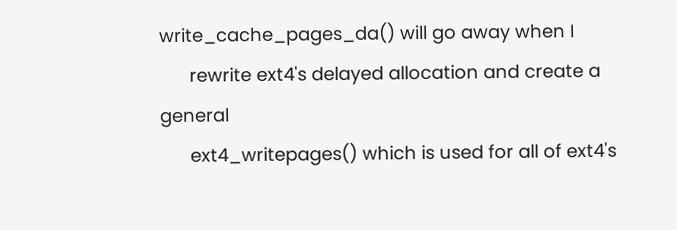write_cache_pages_da() will go away when I
      rewrite ext4's delayed allocation and create a general
      ext4_writepages() which is used for all of ext4's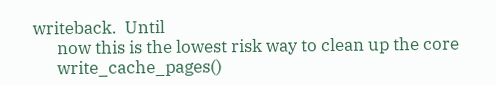writeback.  Until
      now this is the lowest risk way to clean up the core
      write_cache_pages()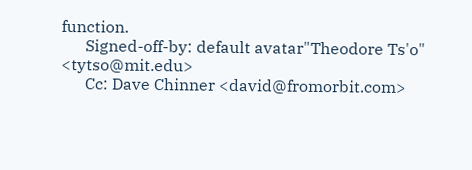function.
      Signed-off-by: default avatar"Theodore Ts'o" <tytso@mit.edu>
      Cc: Dave Chinner <david@fromorbit.com>